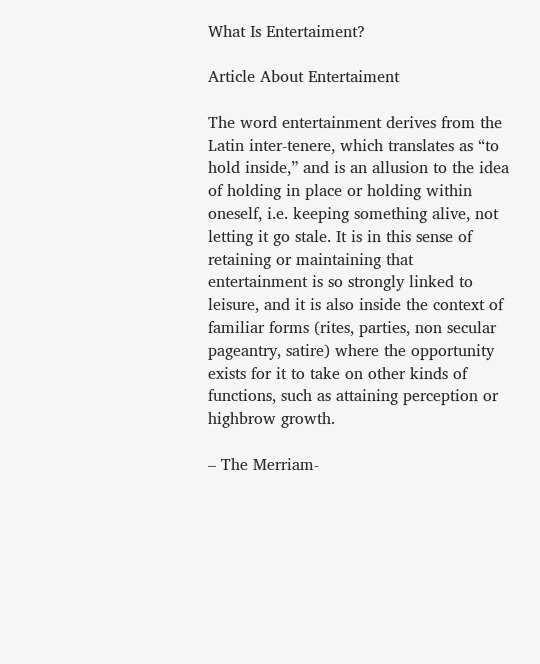What Is Entertaiment?

Article About Entertaiment

The word entertainment derives from the Latin inter-tenere, which translates as “to hold inside,” and is an allusion to the idea of holding in place or holding within oneself, i.e. keeping something alive, not letting it go stale. It is in this sense of retaining or maintaining that entertainment is so strongly linked to leisure, and it is also inside the context of familiar forms (rites, parties, non secular pageantry, satire) where the opportunity exists for it to take on other kinds of functions, such as attaining perception or highbrow growth.

– The Merriam-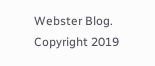Webster Blog. Copyright 2019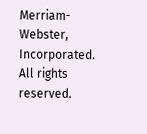Merriam-Webster, Incorporated. All rights reserved.